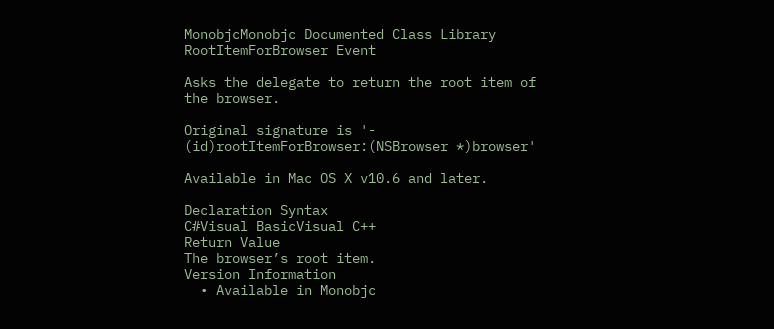MonobjcMonobjc Documented Class Library
RootItemForBrowser Event

Asks the delegate to return the root item of the browser.

Original signature is '- (id)rootItemForBrowser:(NSBrowser *)browser'

Available in Mac OS X v10.6 and later.

Declaration Syntax
C#Visual BasicVisual C++
Return Value
The browser’s root item.
Version Information
  • Available in Monobjc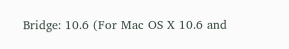Bridge: 10.6 (For Mac OS X 10.6 and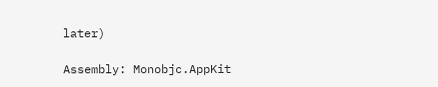later)

Assembly: Monobjc.AppKit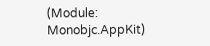(Module: Monobjc.AppKit)